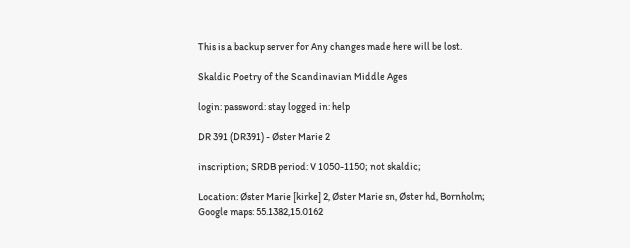This is a backup server for Any changes made here will be lost.

Skaldic Poetry of the Scandinavian Middle Ages

login: password: stay logged in: help

DR 391 (DR391) - Øster Marie 2

inscription; SRDB period: V 1050-1150; not skaldic;

Location: Øster Marie [kirke] 2, Øster Marie sn, Øster hd, Bornholm;
Google maps: 55.1382,15.0162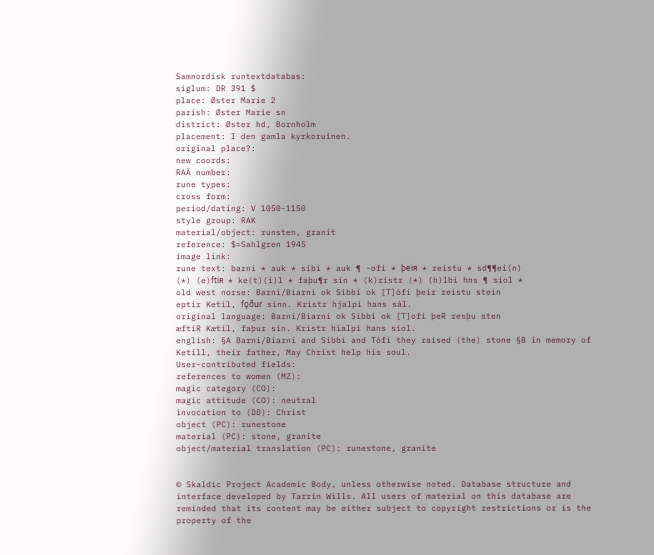Samnordisk runtextdatabas:
siglum: DR 391 $
place: Øster Marie 2
parish: Øster Marie sn
district: Øster hd, Bornholm
placement: I den gamla kyrkoruinen.
original place?:
new coords:
RAÄ number:
rune types:
cross form:
period/dating: V 1050-1150
style group: RAK
material/object: runsten, granit
reference: $=Sahlgren 1945
image link:
rune text: barni * auk * sibi * auk ¶ -ofi * þeiʀ * reistu * sd¶¶ei(n)
(*) (e)ftiʀ * ke(t)(i)l * faþu¶r sin * (k)ristr (*) (h)lbi hns ¶ siol *
old west norse: Barni/Biarni ok Sibbi ok [T]ófi þeir reistu stein
eptir Ketil, fǫður sinn. Kristr hjalpi hans sál.
original language: Barni/Biarni ok Sibbi ok [T]ofi þeR resþu sten
æftiR Kætil, faþur sin. Kristr hialpi hans siol.
english: §A Barni/Biarni and Sibbi and Tófi they raised (the) stone §B in memory of Ketill, their father, May Christ help his soul.
User-contributed fields:
references to women (MZ):
magic category (CO):
magic attitude (CO): neutral
invocation to (DD): Christ
object (PC): runestone
material (PC): stone, granite
object/material translation (PC): runestone, granite


© Skaldic Project Academic Body, unless otherwise noted. Database structure and interface developed by Tarrin Wills. All users of material on this database are reminded that its content may be either subject to copyright restrictions or is the property of the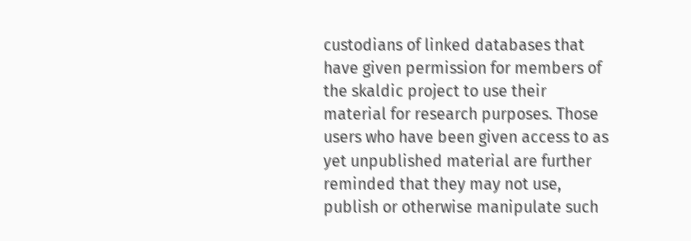custodians of linked databases that have given permission for members of the skaldic project to use their material for research purposes. Those users who have been given access to as yet unpublished material are further reminded that they may not use, publish or otherwise manipulate such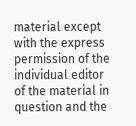material except with the express permission of the individual editor of the material in question and the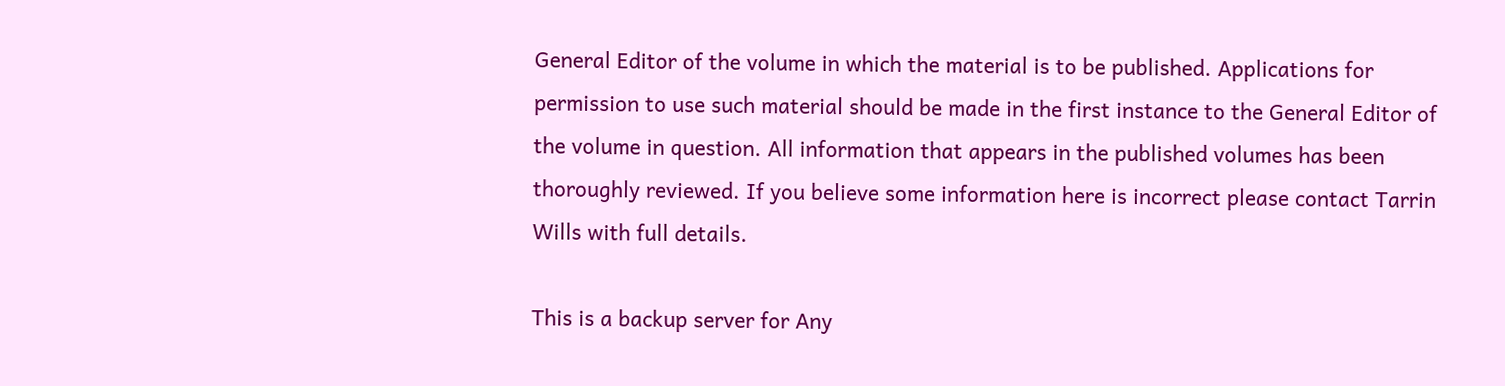General Editor of the volume in which the material is to be published. Applications for permission to use such material should be made in the first instance to the General Editor of the volume in question. All information that appears in the published volumes has been thoroughly reviewed. If you believe some information here is incorrect please contact Tarrin Wills with full details.

This is a backup server for Any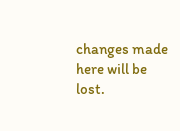changes made here will be lost.